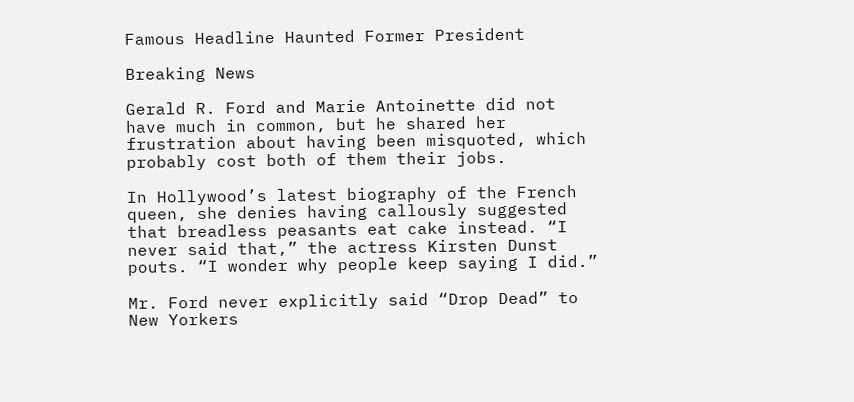Famous Headline Haunted Former President

Breaking News

Gerald R. Ford and Marie Antoinette did not have much in common, but he shared her frustration about having been misquoted, which probably cost both of them their jobs.

In Hollywood’s latest biography of the French queen, she denies having callously suggested that breadless peasants eat cake instead. “I never said that,” the actress Kirsten Dunst pouts. “I wonder why people keep saying I did.”

Mr. Ford never explicitly said “Drop Dead” to New Yorkers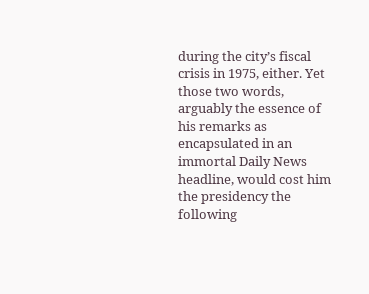during the city’s fiscal crisis in 1975, either. Yet those two words, arguably the essence of his remarks as encapsulated in an immortal Daily News headline, would cost him the presidency the following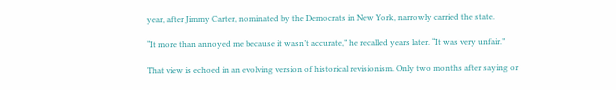year, after Jimmy Carter, nominated by the Democrats in New York, narrowly carried the state.

“It more than annoyed me because it wasn’t accurate,” he recalled years later. “It was very unfair.”

That view is echoed in an evolving version of historical revisionism. Only two months after saying or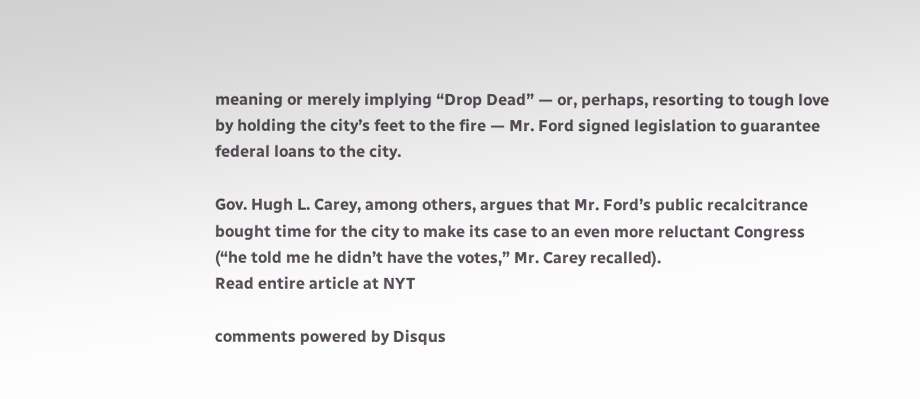meaning or merely implying “Drop Dead” — or, perhaps, resorting to tough love by holding the city’s feet to the fire — Mr. Ford signed legislation to guarantee federal loans to the city.

Gov. Hugh L. Carey, among others, argues that Mr. Ford’s public recalcitrance bought time for the city to make its case to an even more reluctant Congress (“he told me he didn’t have the votes,” Mr. Carey recalled).
Read entire article at NYT

comments powered by Disqus